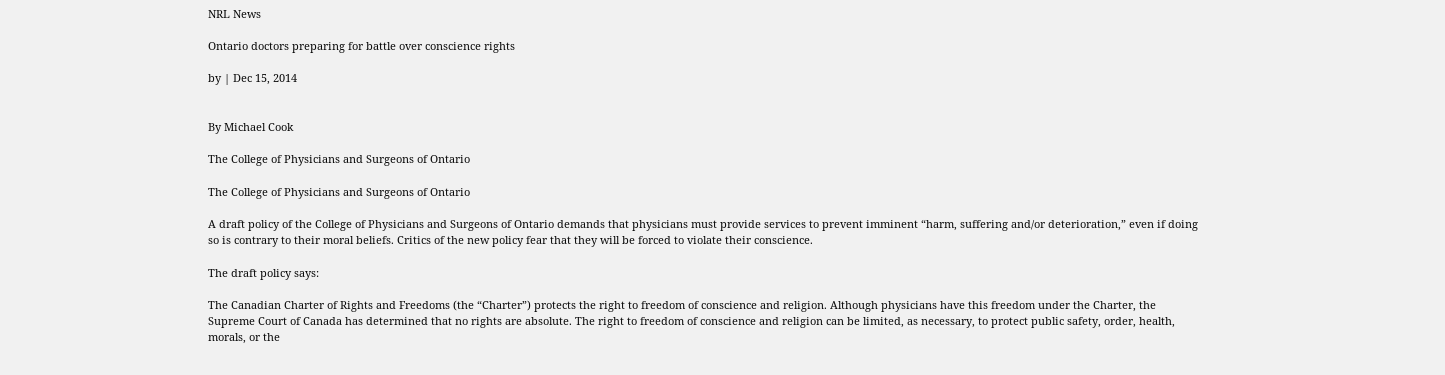NRL News

Ontario doctors preparing for battle over conscience rights

by | Dec 15, 2014


By Michael Cook

The College of Physicians and Surgeons of Ontario

The College of Physicians and Surgeons of Ontario

A draft policy of the College of Physicians and Surgeons of Ontario demands that physicians must provide services to prevent imminent “harm, suffering and/or deterioration,” even if doing so is contrary to their moral beliefs. Critics of the new policy fear that they will be forced to violate their conscience.

The draft policy says:

The Canadian Charter of Rights and Freedoms (the “Charter”) protects the right to freedom of conscience and religion. Although physicians have this freedom under the Charter, the Supreme Court of Canada has determined that no rights are absolute. The right to freedom of conscience and religion can be limited, as necessary, to protect public safety, order, health, morals, or the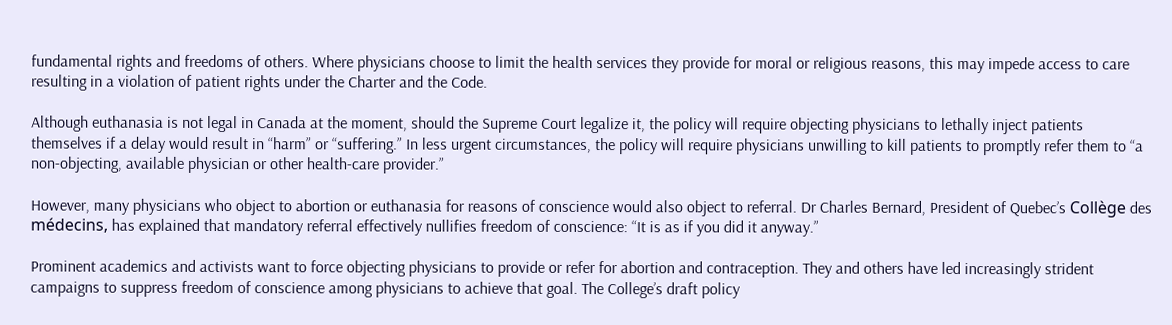fundamental rights and freedoms of others. Where physicians choose to limit the health services they provide for moral or religious reasons, this may impede access to care resulting in a violation of patient rights under the Charter and the Code.

Although euthanasia is not legal in Canada at the moment, should the Supreme Court legalize it, the policy will require objecting physicians to lethally inject patients themselves if a delay would result in “harm” or “suffering.” In less urgent circumstances, the policy will require physicians unwilling to kill patients to promptly refer them to “a non-objecting, available physician or other health-care provider.”

However, many physicians who object to abortion or euthanasia for reasons of conscience would also object to referral. Dr Charles Bernard, President of Quebec’s Collège des médecins, has explained that mandatory referral effectively nullifies freedom of conscience: “It is as if you did it anyway.”

Prominent academics and activists want to force objecting physicians to provide or refer for abortion and contraception. They and others have led increasingly strident campaigns to suppress freedom of conscience among physicians to achieve that goal. The College’s draft policy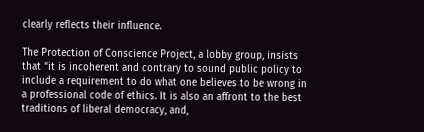clearly reflects their influence.

The Protection of Conscience Project, a lobby group, insists that “it is incoherent and contrary to sound public policy to include a requirement to do what one believes to be wrong in a professional code of ethics. It is also an affront to the best traditions of liberal democracy, and,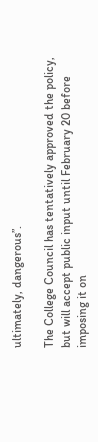ultimately, dangerous”.

The College Council has tentatively approved the policy, but will accept public input until February 20 before imposing it on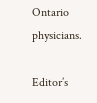Ontario physicians.

Editor’s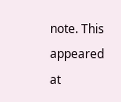note. This appeared at